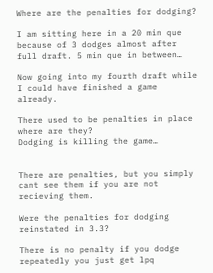Where are the penalties for dodging?

I am sitting here in a 20 min que because of 3 dodges almost after full draft. 5 min que in between…

Now going into my fourth draft while I could have finished a game already.

There used to be penalties in place where are they?
Dodging is killing the game…


There are penalties, but you simply cant see them if you are not recieving them.

Were the penalties for dodging reinstated in 3.3?

There is no penalty if you dodge repeatedly you just get lpq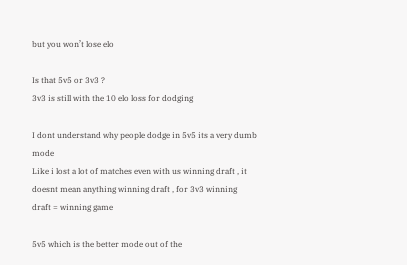but you won’t lose elo

Is that 5v5 or 3v3 ?
3v3 is still with the 10 elo loss for dodging

I dont understand why people dodge in 5v5 its a very dumb mode
Like i lost a lot of matches even with us winning draft , it doesnt mean anything winning draft , for 3v3 winning draft = winning game

5v5 which is the better mode out of the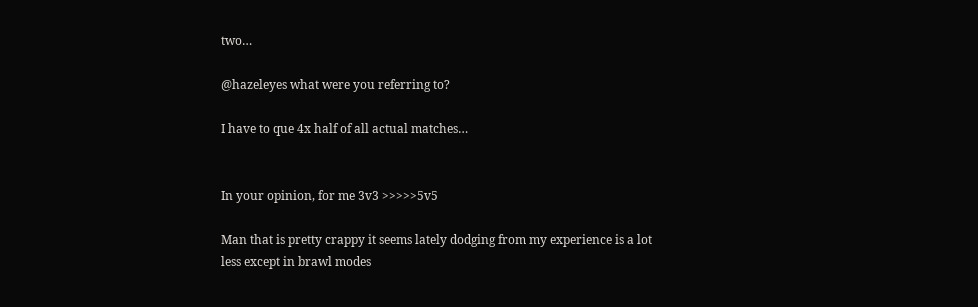two…

@hazeleyes what were you referring to?

I have to que 4x half of all actual matches…


In your opinion, for me 3v3 >>>>>5v5

Man that is pretty crappy it seems lately dodging from my experience is a lot less except in brawl modes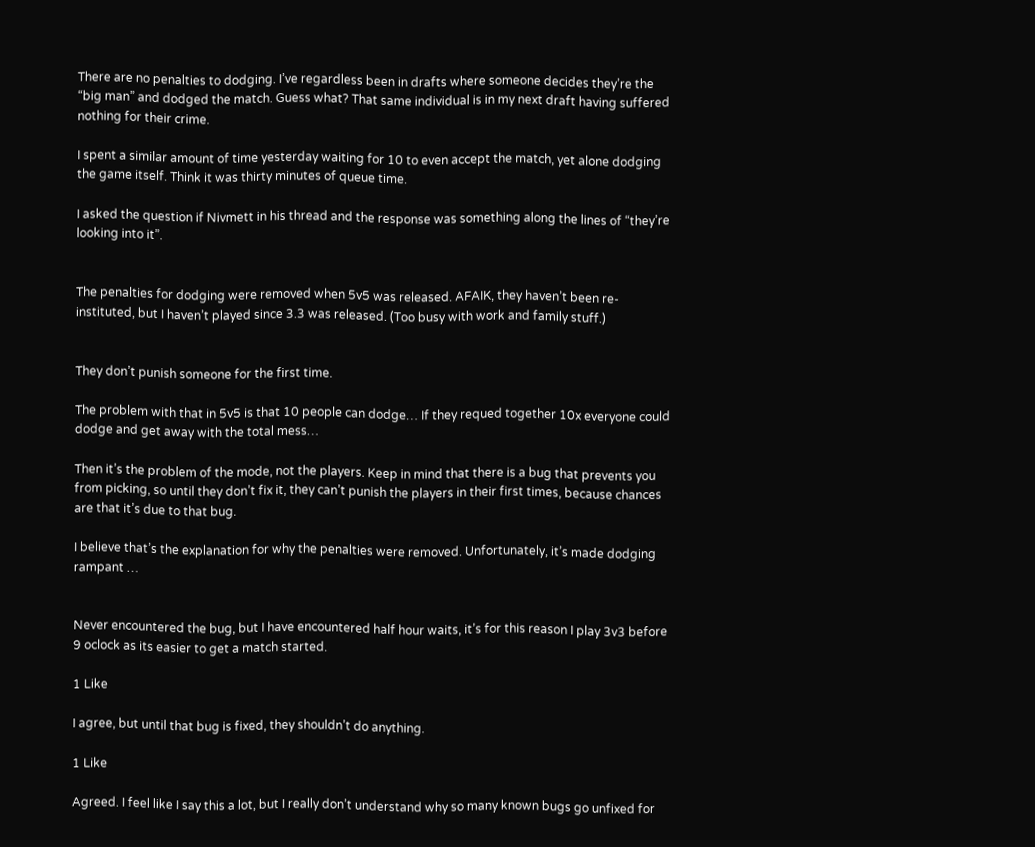There are no penalties to dodging. I’ve regardless been in drafts where someone decides they’re the “big man” and dodged the match. Guess what? That same individual is in my next draft having suffered nothing for their crime.

I spent a similar amount of time yesterday waiting for 10 to even accept the match, yet alone dodging the game itself. Think it was thirty minutes of queue time.

I asked the question if Nivmett in his thread and the response was something along the lines of “they’re looking into it”.


The penalties for dodging were removed when 5v5 was released. AFAIK, they haven’t been re-instituted, but I haven’t played since 3.3 was released. (Too busy with work and family stuff.)


They don’t punish someone for the first time.

The problem with that in 5v5 is that 10 people can dodge… If they requed together 10x everyone could dodge and get away with the total mess…

Then it’s the problem of the mode, not the players. Keep in mind that there is a bug that prevents you from picking, so until they don’t fix it, they can’t punish the players in their first times, because chances are that it’s due to that bug.

I believe that’s the explanation for why the penalties were removed. Unfortunately, it’s made dodging rampant …


Never encountered the bug, but I have encountered half hour waits, it’s for this reason I play 3v3 before 9 oclock as its easier to get a match started.

1 Like

I agree, but until that bug is fixed, they shouldn’t do anything.

1 Like

Agreed. I feel like I say this a lot, but I really don’t understand why so many known bugs go unfixed for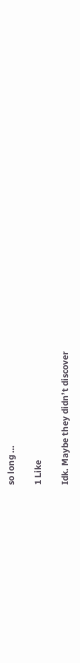so long …

1 Like

Idk. Maybe they didn’t discover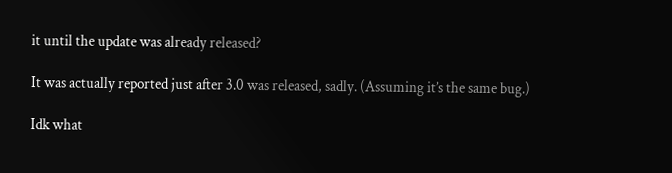it until the update was already released?

It was actually reported just after 3.0 was released, sadly. (Assuming it’s the same bug.)

Idk what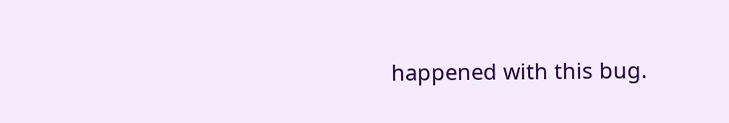happened with this bug.